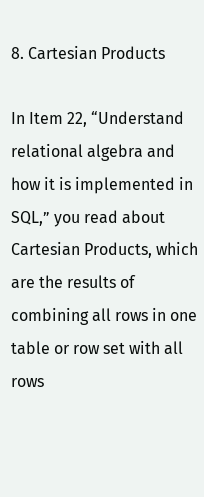8. Cartesian Products

In Item 22, “Understand relational algebra and how it is implemented in SQL,” you read about Cartesian Products, which are the results of combining all rows in one table or row set with all rows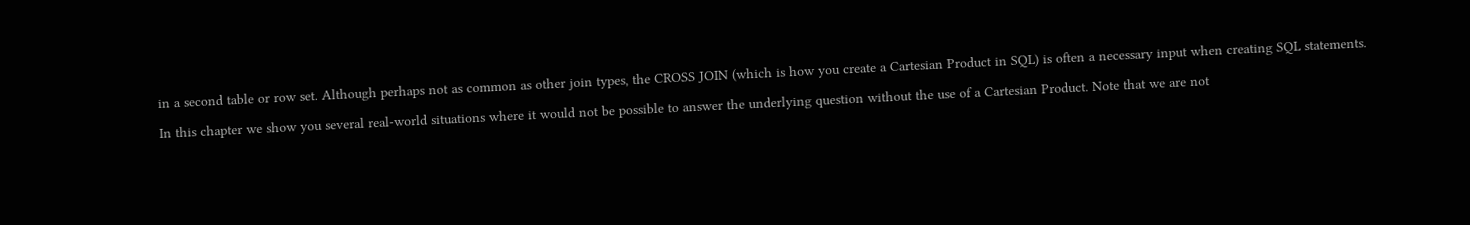in a second table or row set. Although perhaps not as common as other join types, the CROSS JOIN (which is how you create a Cartesian Product in SQL) is often a necessary input when creating SQL statements.

In this chapter we show you several real-world situations where it would not be possible to answer the underlying question without the use of a Cartesian Product. Note that we are not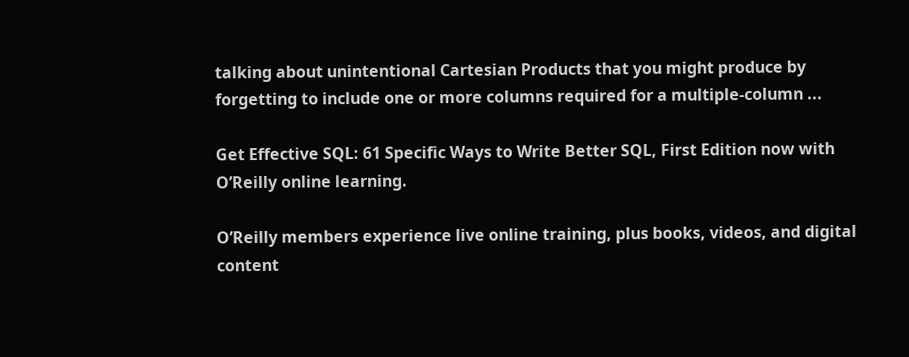talking about unintentional Cartesian Products that you might produce by forgetting to include one or more columns required for a multiple-column ...

Get Effective SQL: 61 Specific Ways to Write Better SQL, First Edition now with O’Reilly online learning.

O’Reilly members experience live online training, plus books, videos, and digital content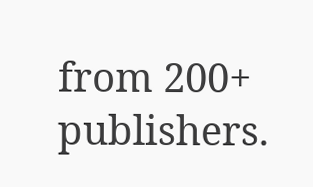from 200+ publishers.